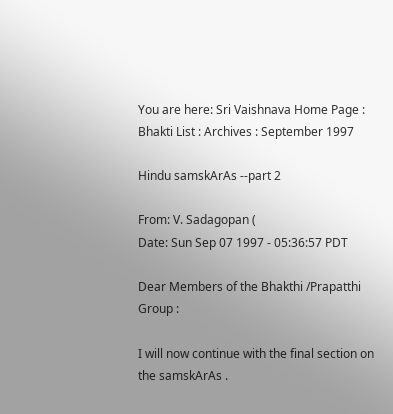You are here: Sri Vaishnava Home Page : Bhakti List : Archives : September 1997

Hindu samskArAs --part 2

From: V. Sadagopan (
Date: Sun Sep 07 1997 - 05:36:57 PDT

Dear Members of the Bhakthi /Prapatthi Group :

I will now continue with the final section on
the samskArAs .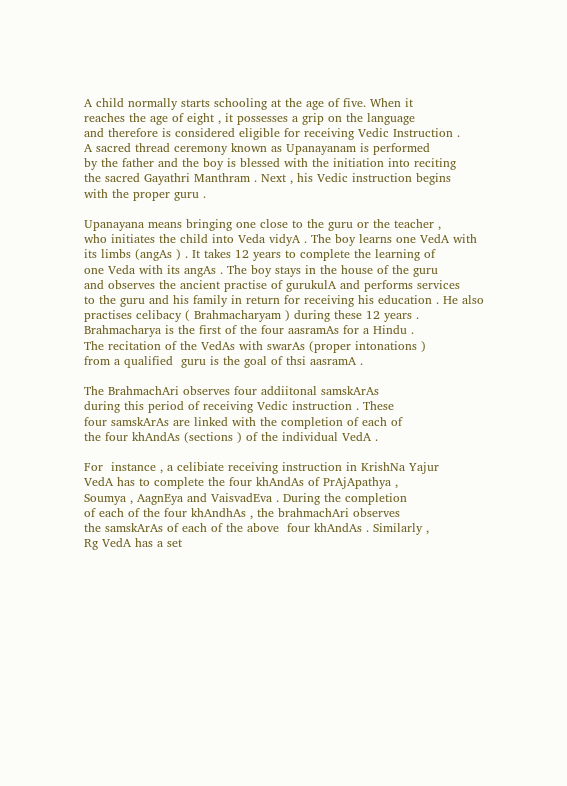A child normally starts schooling at the age of five. When it
reaches the age of eight , it possesses a grip on the language
and therefore is considered eligible for receiving Vedic Instruction .
A sacred thread ceremony known as Upanayanam is performed
by the father and the boy is blessed with the initiation into reciting
the sacred Gayathri Manthram . Next , his Vedic instruction begins
with the proper guru .

Upanayana means bringing one close to the guru or the teacher ,
who initiates the child into Veda vidyA . The boy learns one VedA with
its limbs (angAs ) . It takes 12 years to complete the learning of
one Veda with its angAs . The boy stays in the house of the guru
and observes the ancient practise of gurukulA and performs services
to the guru and his family in return for receiving his education . He also
practises celibacy ( Brahmacharyam ) during these 12 years .
Brahmacharya is the first of the four aasramAs for a Hindu .
The recitation of the VedAs with swarAs (proper intonations )
from a qualified  guru is the goal of thsi aasramA .

The BrahmachAri observes four addiitonal samskArAs
during this period of receiving Vedic instruction . These
four samskArAs are linked with the completion of each of
the four khAndAs (sections ) of the individual VedA .

For  instance , a celibiate receiving instruction in KrishNa Yajur
VedA has to complete the four khAndAs of PrAjApathya ,
Soumya , AagnEya and VaisvadEva . During the completion
of each of the four khAndhAs , the brahmachAri observes
the samskArAs of each of the above  four khAndAs . Similarly ,
Rg VedA has a set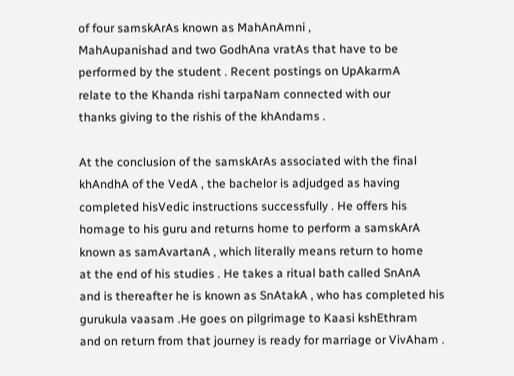of four samskArAs known as MahAnAmni ,
MahAupanishad and two GodhAna vratAs that have to be
performed by the student . Recent postings on UpAkarmA
relate to the Khanda rishi tarpaNam connected with our
thanks giving to the rishis of the khAndams .

At the conclusion of the samskArAs associated with the final
khAndhA of the VedA , the bachelor is adjudged as having
completed hisVedic instructions successfully . He offers his
homage to his guru and returns home to perform a samskArA
known as samAvartanA , which literally means return to home
at the end of his studies . He takes a ritual bath called SnAnA
and is thereafter he is known as SnAtakA , who has completed his
gurukula vaasam .He goes on pilgrimage to Kaasi kshEthram
and on return from that journey is ready for marriage or VivAham .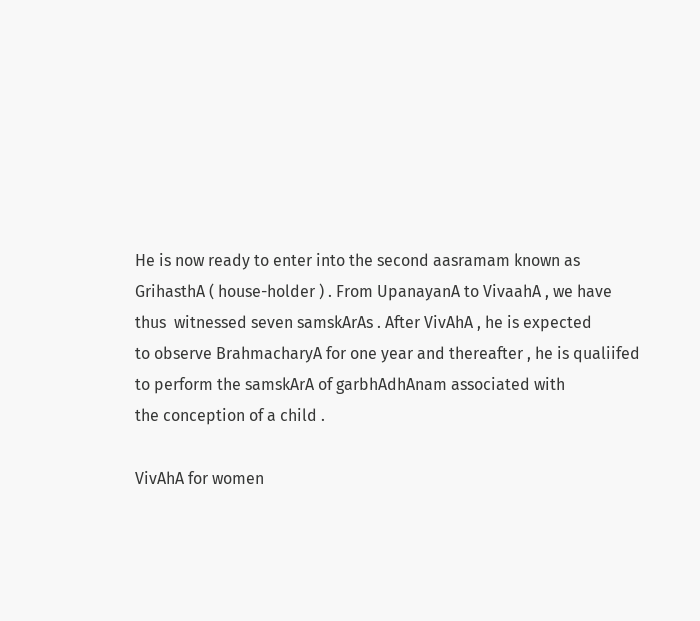He is now ready to enter into the second aasramam known as
GrihasthA ( house-holder ) . From UpanayanA to VivaahA , we have
thus  witnessed seven samskArAs . After VivAhA , he is expected
to observe BrahmacharyA for one year and thereafter , he is qualiifed
to perform the samskArA of garbhAdhAnam associated with
the conception of a child .

VivAhA for women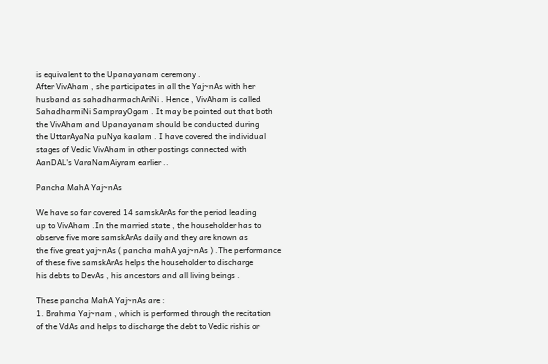is equivalent to the Upanayanam ceremony .
After VivAham , she participates in all the Yaj~nAs with her
husband as sahadharmachAriNi . Hence , VivAham is called
SahadharmiNi SamprayOgam . It may be pointed out that both
the VivAham and Upanayanam should be conducted during
the UttarAyaNa puNya kaalam . I have covered the individual
stages of Vedic VivAham in other postings connected with
AanDAL's VaraNamAiyram earlier ..

Pancha MahA Yaj~nAs

We have so far covered 14 samskArAs for the period leading
up to VivAham .In the married state , the householder has to
observe five more samskArAs daily and they are known as
the five great yaj~nAs ( pancha mahA yaj~nAs ) .The performance
of these five samskArAs helps the householder to discharge
his debts to DevAs , his ancestors and all living beings .

These pancha MahA Yaj~nAs are :
1. Brahma Yaj~nam , which is performed through the recitation
of the VdAs and helps to discharge the debt to Vedic rishis or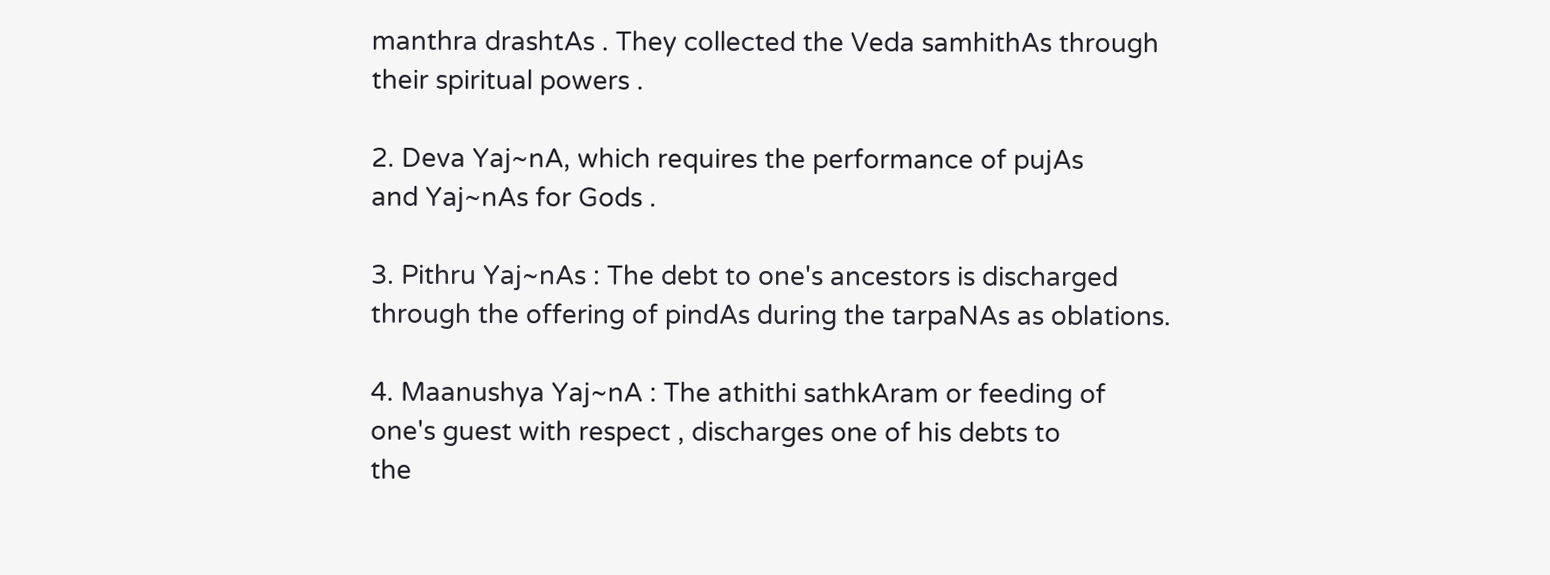manthra drashtAs . They collected the Veda samhithAs through
their spiritual powers .

2. Deva Yaj~nA, which requires the performance of pujAs
and Yaj~nAs for Gods .

3. Pithru Yaj~nAs : The debt to one's ancestors is discharged
through the offering of pindAs during the tarpaNAs as oblations.

4. Maanushya Yaj~nA : The athithi sathkAram or feeding of
one's guest with respect , discharges one of his debts to
the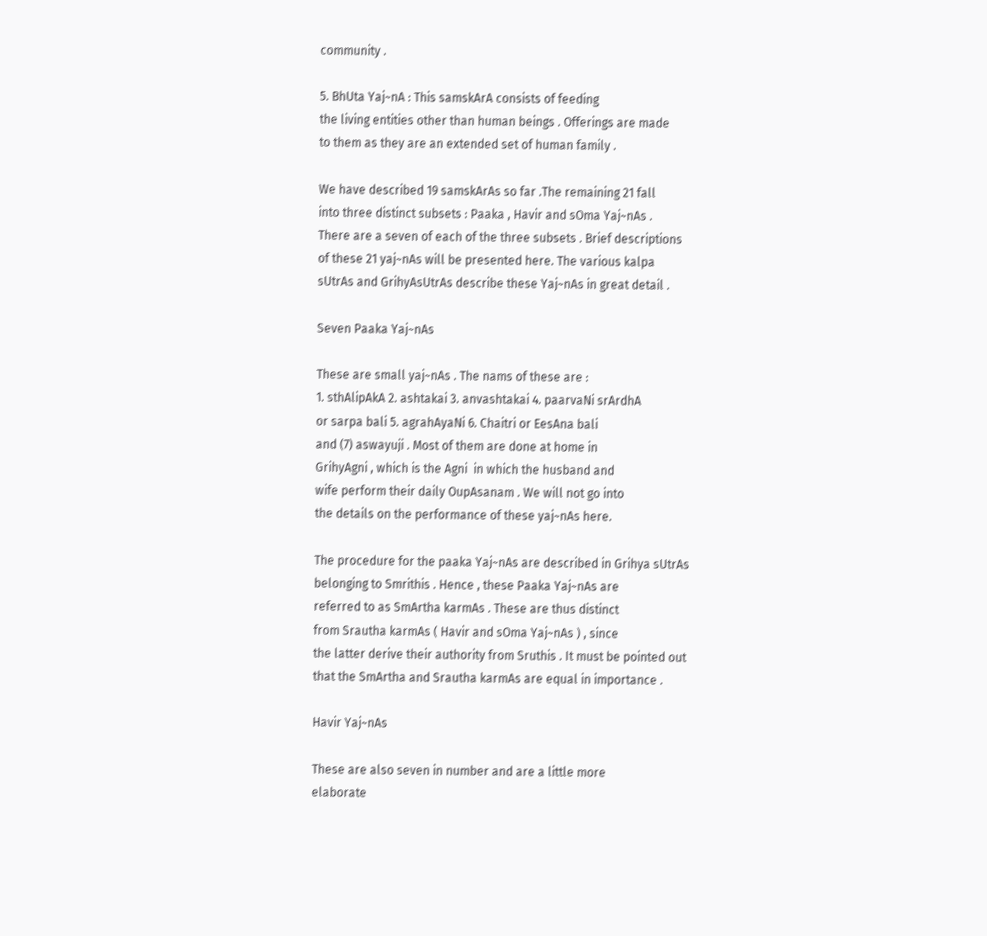community .

5. BhUta Yaj~nA : This samskArA consists of feeding
the living entities other than human beings . Offerings are made
to them as they are an extended set of human family .

We have described 19 samskArAs so far .The remaining 21 fall
into three distinct subsets : Paaka , Havir and sOma Yaj~nAs .
There are a seven of each of the three subsets . Brief descriptions
of these 21 yaj~nAs will be presented here. The various kalpa
sUtrAs and GrihyAsUtrAs describe these Yaj~nAs in great detail .

Seven Paaka Yaj~nAs

These are small yaj~nAs . The nams of these are :
1. sthAlipAkA 2. ashtakai 3. anvashtakai 4. paarvaNi srArdhA
or sarpa bali 5. agrahAyaNi 6. Chaitri or EesAna bali
and (7) aswayuji . Most of them are done at home in
GrihyAgni , which is the Agni  in which the husband and
wife perform their daily OupAsanam . We will not go into
the details on the performance of these yaj~nAs here.

The procedure for the paaka Yaj~nAs are described in Grihya sUtrAs
belonging to Smrithis . Hence , these Paaka Yaj~nAs are
referred to as SmArtha karmAs . These are thus distinct
from Srautha karmAs ( Havir and sOma Yaj~nAs ) , since
the latter derive their authority from Sruthis . It must be pointed out
that the SmArtha and Srautha karmAs are equal in importance .

Havir Yaj~nAs

These are also seven in number and are a little more
elaborate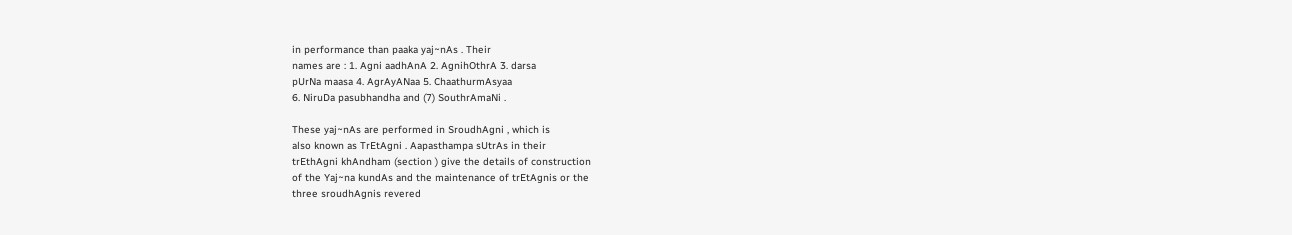in performance than paaka yaj~nAs . Their
names are : 1. Agni aadhAnA 2. AgnihOthrA 3. darsa
pUrNa maasa 4. AgrAyANaa 5. ChaathurmAsyaa
6. NiruDa pasubhandha and (7) SouthrAmaNi .

These yaj~nAs are performed in SroudhAgni , which is
also known as TrEtAgni . Aapasthampa sUtrAs in their
trEthAgni khAndham (section ) give the details of construction
of the Yaj~na kundAs and the maintenance of trEtAgnis or the
three sroudhAgnis revered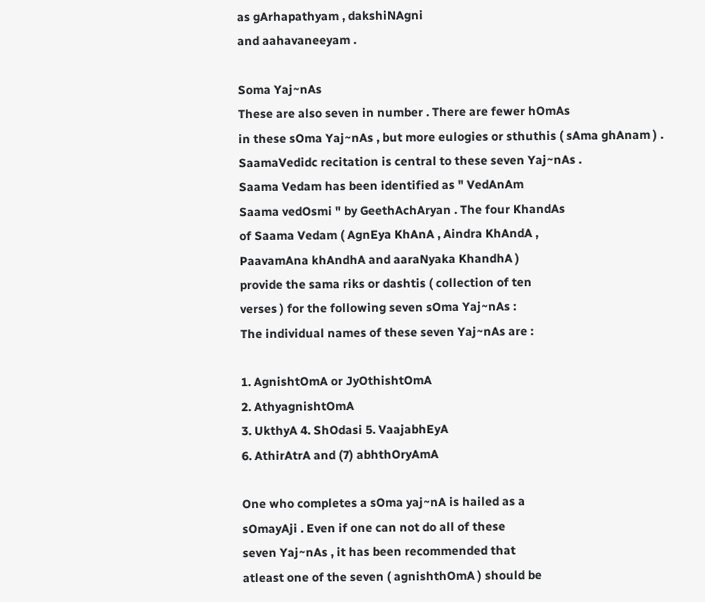as gArhapathyam , dakshiNAgni
and aahavaneeyam .

Soma Yaj~nAs
These are also seven in number . There are fewer hOmAs
in these sOma Yaj~nAs , but more eulogies or sthuthis ( sAma ghAnam ) .
SaamaVedidc recitation is central to these seven Yaj~nAs .
Saama Vedam has been identified as " VedAnAm
Saama vedOsmi " by GeethAchAryan . The four KhandAs
of Saama Vedam ( AgnEya KhAnA , Aindra KhAndA ,
PaavamAna khAndhA and aaraNyaka KhandhA )
provide the sama riks or dashtis ( collection of ten
verses ) for the following seven sOma Yaj~nAs :
The individual names of these seven Yaj~nAs are :

1. AgnishtOmA or JyOthishtOmA
2. AthyagnishtOmA
3. UkthyA 4. ShOdasi 5. VaajabhEyA
6. AthirAtrA and (7) abhthOryAmA

One who completes a sOma yaj~nA is hailed as a
sOmayAji . Even if one can not do all of these
seven Yaj~nAs , it has been recommended that
atleast one of the seven ( agnishthOmA ) should be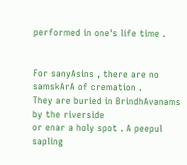performed in one's life time .


For sanyAsins , there are no samskArA of cremation .
They are buried in BrindhAvanams  by the riverside
or enar a holy spot . A peepul sapling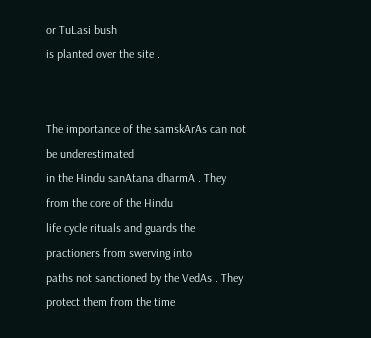or TuLasi bush
is planted over the site .


The importance of the samskArAs can not be underestimated
in the Hindu sanAtana dharmA . They from the core of the Hindu
life cycle rituals and guards the practioners from swerving into
paths not sanctioned by the VedAs . They protect them from the time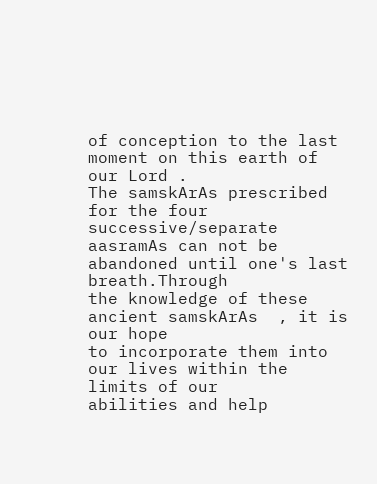of conception to the last moment on this earth of our Lord .
The samskArAs prescribed for the four successive/separate
aasramAs can not be abandoned until one's last breath.Through
the knowledge of these ancient samskArAs  , it is our hope
to incorporate them into our lives within the limits of our
abilities and help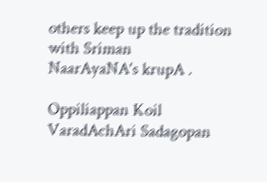others keep up the tradition with Sriman
NaarAyaNA's krupA .

Oppiliappan Koil VaradAchAri Sadagopan